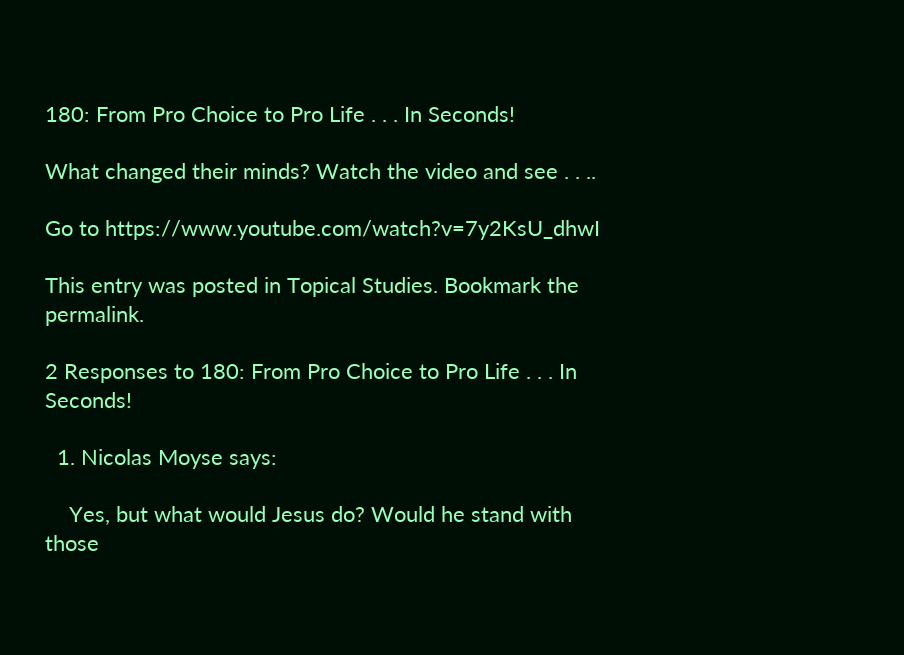180: From Pro Choice to Pro Life . . . In Seconds!

What changed their minds? Watch the video and see . . ..

Go to https://www.youtube.com/watch?v=7y2KsU_dhwI

This entry was posted in Topical Studies. Bookmark the permalink.

2 Responses to 180: From Pro Choice to Pro Life . . . In Seconds!

  1. Nicolas Moyse says:

    Yes, but what would Jesus do? Would he stand with those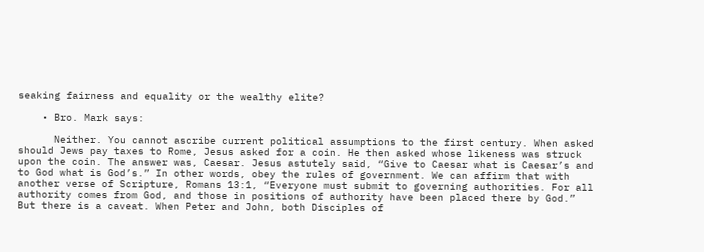seaking fairness and equality or the wealthy elite?

    • Bro. Mark says:

      Neither. You cannot ascribe current political assumptions to the first century. When asked should Jews pay taxes to Rome, Jesus asked for a coin. He then asked whose likeness was struck upon the coin. The answer was, Caesar. Jesus astutely said, “Give to Caesar what is Caesar’s and to God what is God’s.” In other words, obey the rules of government. We can affirm that with another verse of Scripture, Romans 13:1, “Everyone must submit to governing authorities. For all authority comes from God, and those in positions of authority have been placed there by God.” But there is a caveat. When Peter and John, both Disciples of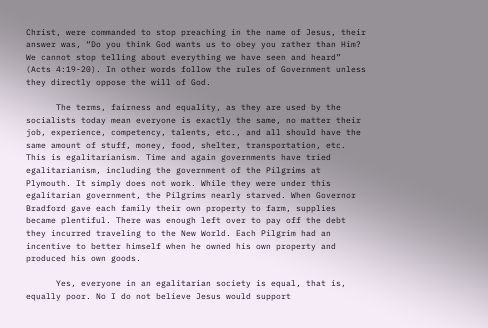Christ, were commanded to stop preaching in the name of Jesus, their answer was, “Do you think God wants us to obey you rather than Him? We cannot stop telling about everything we have seen and heard” (Acts 4:19-20). In other words follow the rules of Government unless they directly oppose the will of God.

      The terms, fairness and equality, as they are used by the socialists today mean everyone is exactly the same, no matter their job, experience, competency, talents, etc., and all should have the same amount of stuff, money, food, shelter, transportation, etc. This is egalitarianism. Time and again governments have tried egalitarianism, including the government of the Pilgrims at Plymouth. It simply does not work. While they were under this egalitarian government, the Pilgrims nearly starved. When Governor Bradford gave each family their own property to farm, supplies became plentiful. There was enough left over to pay off the debt they incurred traveling to the New World. Each Pilgrim had an incentive to better himself when he owned his own property and produced his own goods.

      Yes, everyone in an egalitarian society is equal, that is, equally poor. No I do not believe Jesus would support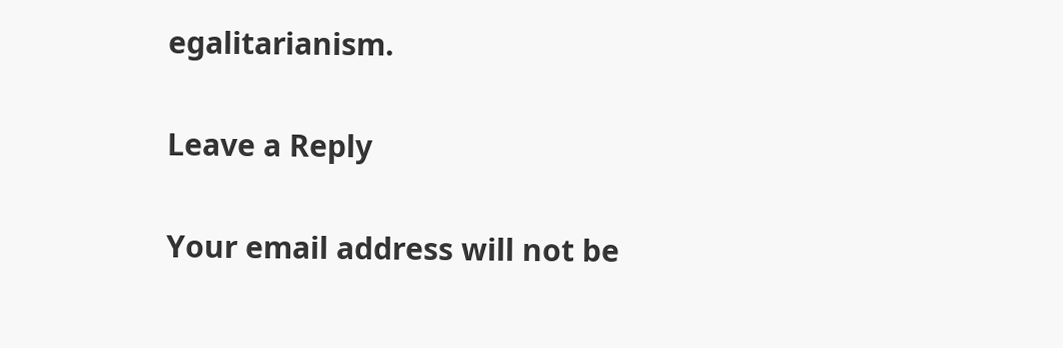egalitarianism.

Leave a Reply

Your email address will not be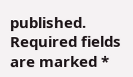published. Required fields are marked *